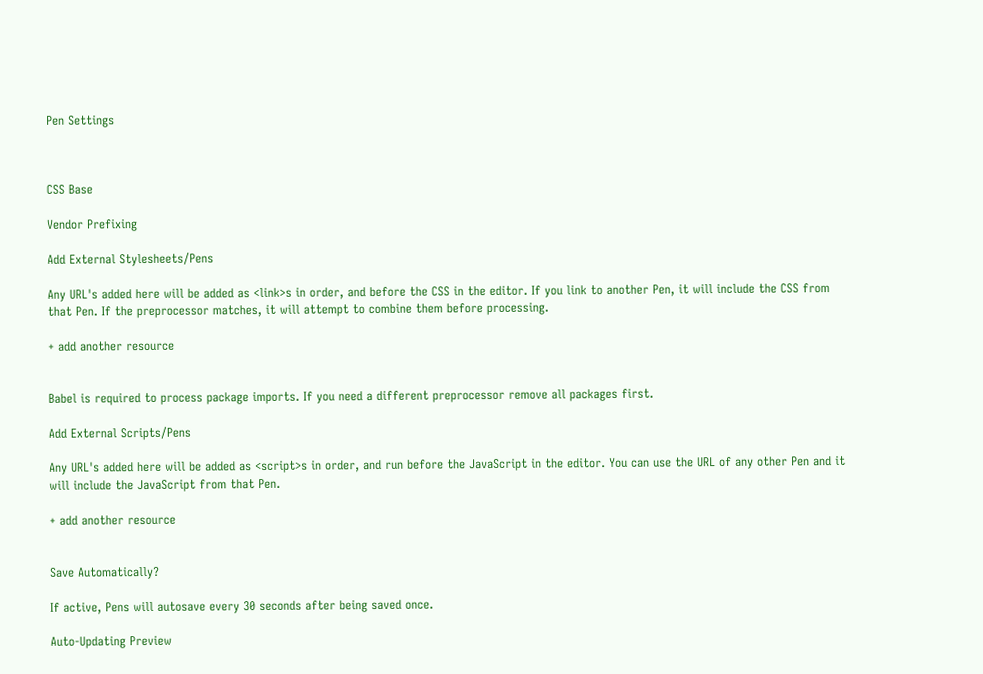Pen Settings



CSS Base

Vendor Prefixing

Add External Stylesheets/Pens

Any URL's added here will be added as <link>s in order, and before the CSS in the editor. If you link to another Pen, it will include the CSS from that Pen. If the preprocessor matches, it will attempt to combine them before processing.

+ add another resource


Babel is required to process package imports. If you need a different preprocessor remove all packages first.

Add External Scripts/Pens

Any URL's added here will be added as <script>s in order, and run before the JavaScript in the editor. You can use the URL of any other Pen and it will include the JavaScript from that Pen.

+ add another resource


Save Automatically?

If active, Pens will autosave every 30 seconds after being saved once.

Auto-Updating Preview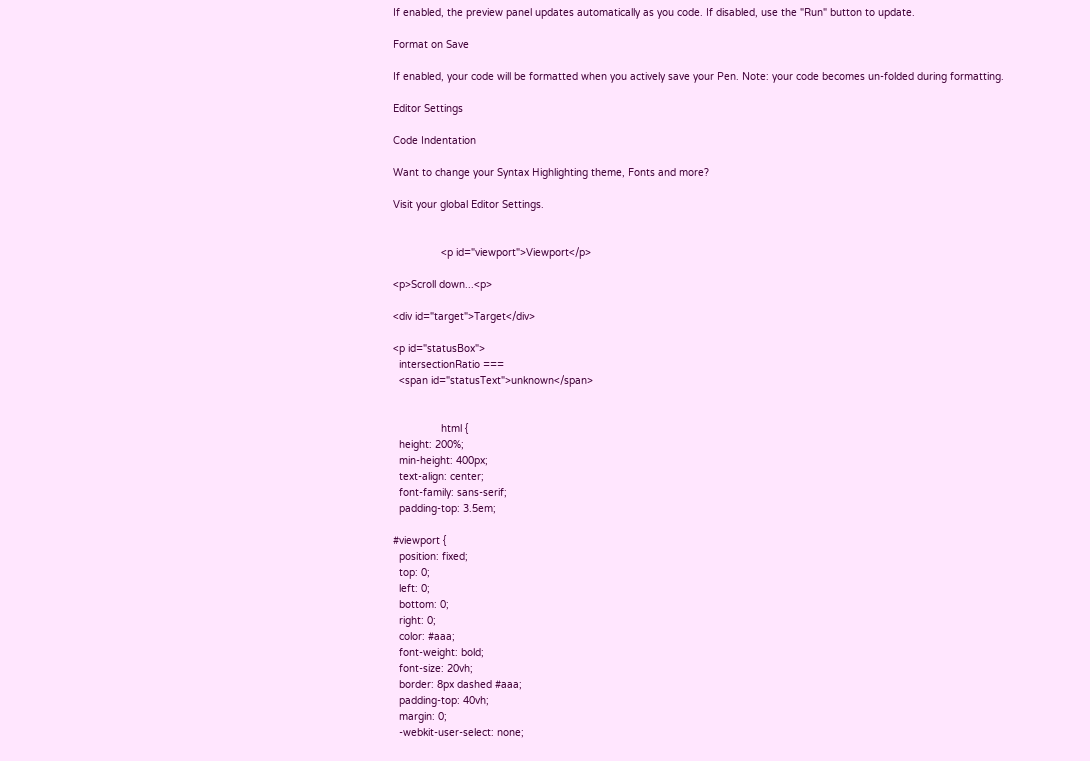If enabled, the preview panel updates automatically as you code. If disabled, use the "Run" button to update.

Format on Save

If enabled, your code will be formatted when you actively save your Pen. Note: your code becomes un-folded during formatting.

Editor Settings

Code Indentation

Want to change your Syntax Highlighting theme, Fonts and more?

Visit your global Editor Settings.


                <p id="viewport">Viewport</p>

<p>Scroll down...<p>

<div id="target">Target</div>

<p id="statusBox">
  intersectionRatio ===
  <span id="statusText">unknown</span>


                html {
  height: 200%;
  min-height: 400px;
  text-align: center;
  font-family: sans-serif;
  padding-top: 3.5em;

#viewport {
  position: fixed;
  top: 0;
  left: 0;
  bottom: 0;
  right: 0;
  color: #aaa;
  font-weight: bold;
  font-size: 20vh;
  border: 8px dashed #aaa;
  padding-top: 40vh;
  margin: 0;
  -webkit-user-select: none;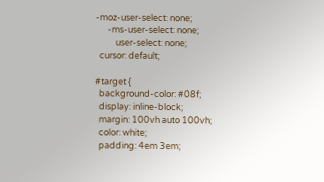-moz-user-select: none;
      -ms-user-select: none;
          user-select: none;
  cursor: default;

#target {
  background-color: #08f;
  display: inline-block;
  margin: 100vh auto 100vh;
  color: white;
  padding: 4em 3em;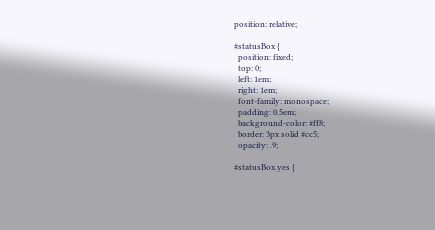position: relative;

#statusBox {
  position: fixed;
  top: 0;
  left: 1em;
  right: 1em;
  font-family: monospace;
  padding: 0.5em;
  background-color: #ff8;
  border: 3px solid #cc5;
  opacity: .9;

#statusBox.yes {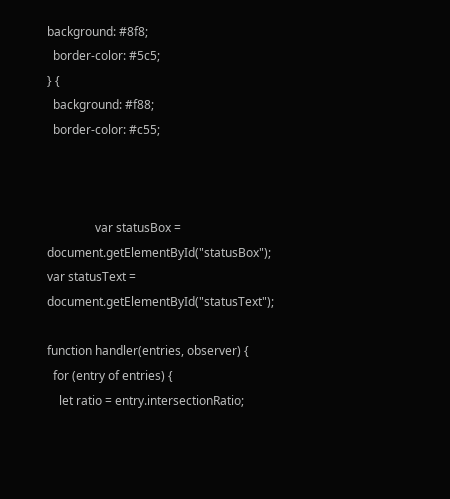background: #8f8;
  border-color: #5c5;
} {
  background: #f88;
  border-color: #c55;



                var statusBox = document.getElementById("statusBox");
var statusText = document.getElementById("statusText");

function handler(entries, observer) {
  for (entry of entries) {
    let ratio = entry.intersectionRatio;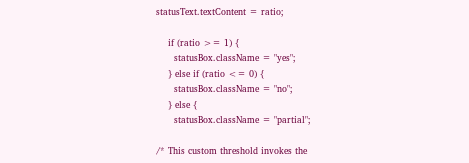statusText.textContent = ratio;

    if (ratio >= 1) {
      statusBox.className = "yes";
    } else if (ratio <= 0) {
      statusBox.className = "no";
    } else {
      statusBox.className = "partial";

/* This custom threshold invokes the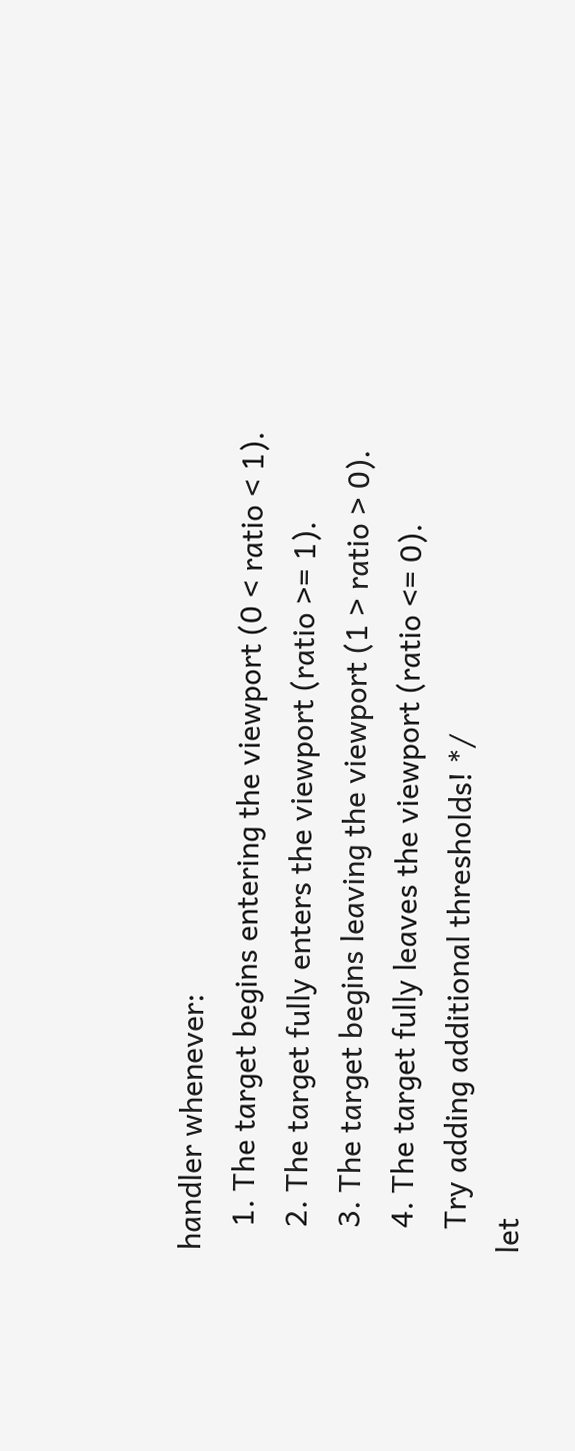handler whenever:
   1. The target begins entering the viewport (0 < ratio < 1).
   2. The target fully enters the viewport (ratio >= 1).
   3. The target begins leaving the viewport (1 > ratio > 0).
   4. The target fully leaves the viewport (ratio <= 0).
   Try adding additional thresholds! */
let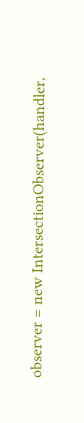observer = new IntersectionObserver(handler,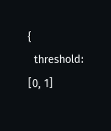{
  threshold: [0, 1]